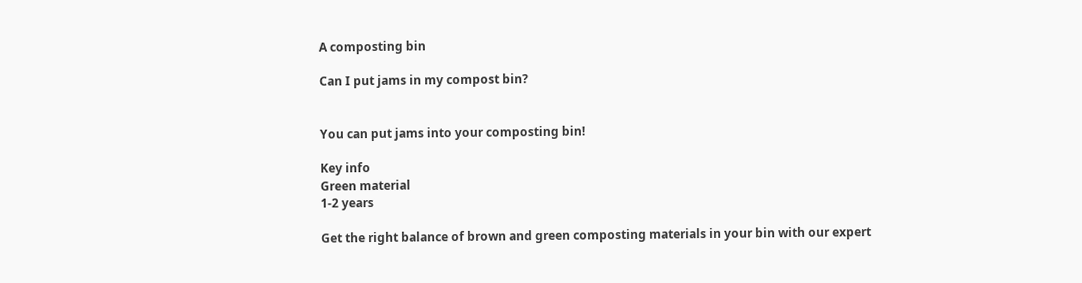A composting bin

Can I put jams in my compost bin?


You can put jams into your composting bin!

Key info
Green material
1-2 years

Get the right balance of brown and green composting materials in your bin with our expert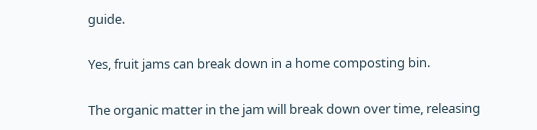guide.

Yes, fruit jams can break down in a home composting bin.

The organic matter in the jam will break down over time, releasing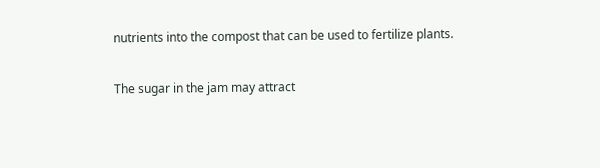nutrients into the compost that can be used to fertilize plants.

The sugar in the jam may attract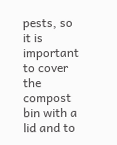pests, so it is important to cover the compost bin with a lid and to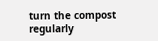turn the compost regularly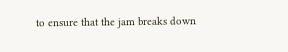to ensure that the jam breaks down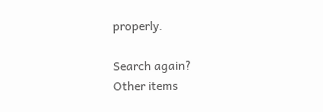properly.

Search again?
Other items